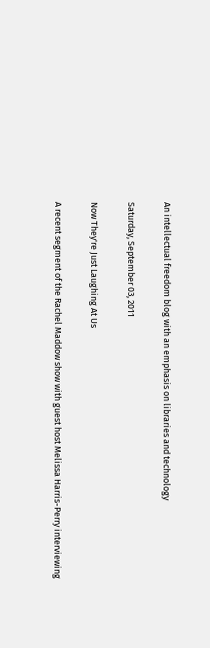An intellectual freedom blog with an emphasis on libraries and technology

Saturday, September 03, 2011

Now They're Just Laughing At Us

A recent segment of the Rachel Maddow show with guest host Melissa Harris-Perry interviewing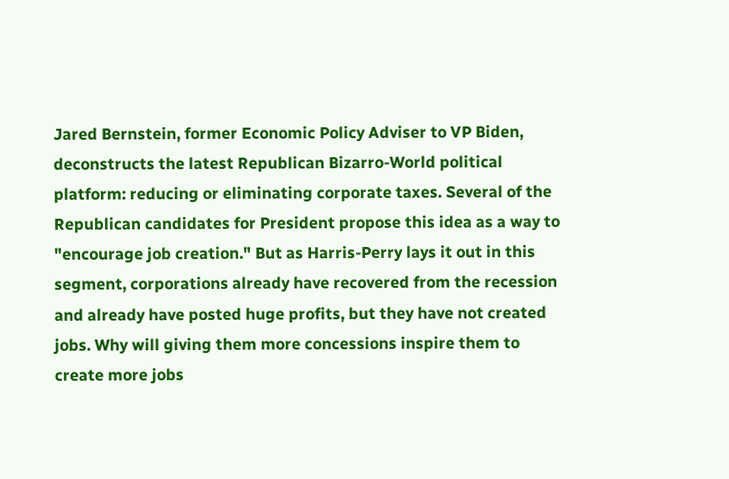Jared Bernstein, former Economic Policy Adviser to VP Biden, deconstructs the latest Republican Bizarro-World political platform: reducing or eliminating corporate taxes. Several of the Republican candidates for President propose this idea as a way to "encourage job creation." But as Harris-Perry lays it out in this segment, corporations already have recovered from the recession and already have posted huge profits, but they have not created jobs. Why will giving them more concessions inspire them to create more jobs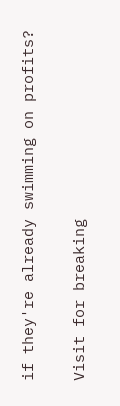if they're already swimming on profits?

Visit for breaking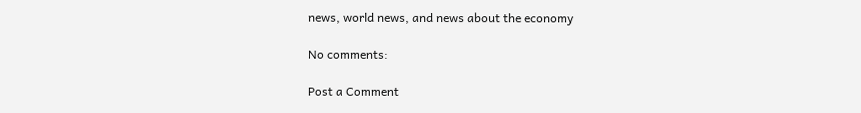news, world news, and news about the economy

No comments:

Post a Comment